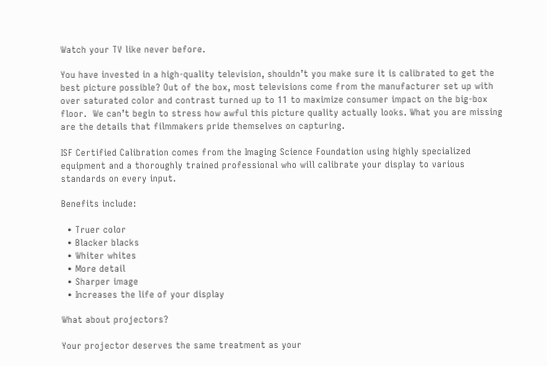Watch your TV like never before.

You have invested in a high-quality television, shouldn’t you make sure it is calibrated to get the best picture possible? Out of the box, most televisions come from the manufacturer set up with over saturated color and contrast turned up to 11 to maximize consumer impact on the big-box floor.  We can’t begin to stress how awful this picture quality actually looks. What you are missing are the details that filmmakers pride themselves on capturing.

ISF Certified Calibration comes from the Imaging Science Foundation using highly specialized equipment and a thoroughly trained professional who will calibrate your display to various standards on every input.

Benefits include:

  • Truer color
  • Blacker blacks
  • Whiter whites
  • More detail
  • Sharper image
  • Increases the life of your display

What about projectors?

Your projector deserves the same treatment as your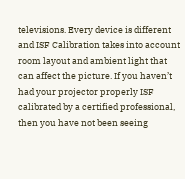televisions. Every device is different and ISF Calibration takes into account room layout and ambient light that can affect the picture. If you haven’t had your projector properly ISF calibrated by a certified professional, then you have not been seeing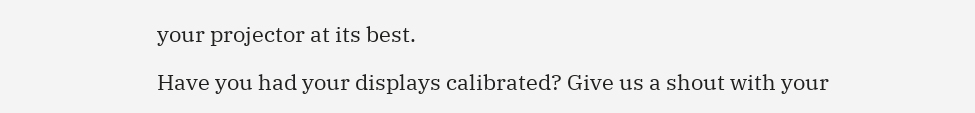your projector at its best.

Have you had your displays calibrated? Give us a shout with your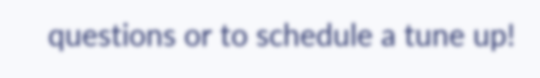questions or to schedule a tune up!